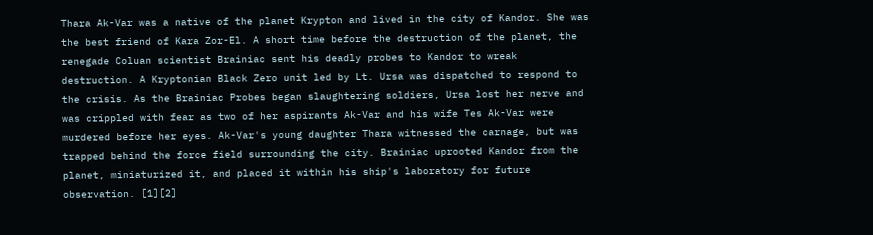Thara Ak-Var was a native of the planet Krypton and lived in the city of Kandor. She was the best friend of Kara Zor-El. A short time before the destruction of the planet, the renegade Coluan scientist Brainiac sent his deadly probes to Kandor to wreak destruction. A Kryptonian Black Zero unit led by Lt. Ursa was dispatched to respond to the crisis. As the Brainiac Probes began slaughtering soldiers, Ursa lost her nerve and was crippled with fear as two of her aspirants Ak-Var and his wife Tes Ak-Var were murdered before her eyes. Ak-Var's young daughter Thara witnessed the carnage, but was trapped behind the force field surrounding the city. Brainiac uprooted Kandor from the planet, miniaturized it, and placed it within his ship's laboratory for future observation. [1][2]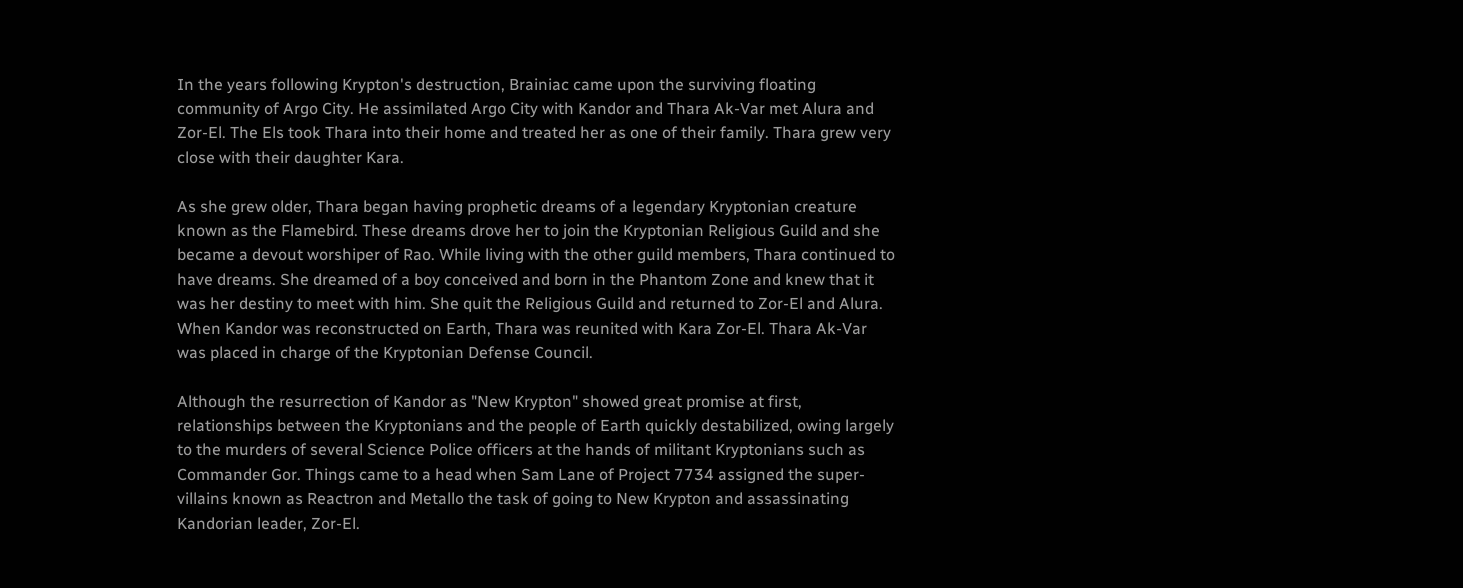In the years following Krypton's destruction, Brainiac came upon the surviving floating community of Argo City. He assimilated Argo City with Kandor and Thara Ak-Var met Alura and Zor-El. The Els took Thara into their home and treated her as one of their family. Thara grew very close with their daughter Kara.

As she grew older, Thara began having prophetic dreams of a legendary Kryptonian creature known as the Flamebird. These dreams drove her to join the Kryptonian Religious Guild and she became a devout worshiper of Rao. While living with the other guild members, Thara continued to have dreams. She dreamed of a boy conceived and born in the Phantom Zone and knew that it was her destiny to meet with him. She quit the Religious Guild and returned to Zor-El and Alura. When Kandor was reconstructed on Earth, Thara was reunited with Kara Zor-El. Thara Ak-Var was placed in charge of the Kryptonian Defense Council.

Although the resurrection of Kandor as "New Krypton" showed great promise at first, relationships between the Kryptonians and the people of Earth quickly destabilized, owing largely to the murders of several Science Police officers at the hands of militant Kryptonians such as Commander Gor. Things came to a head when Sam Lane of Project 7734 assigned the super-villains known as Reactron and Metallo the task of going to New Krypton and assassinating Kandorian leader, Zor-El.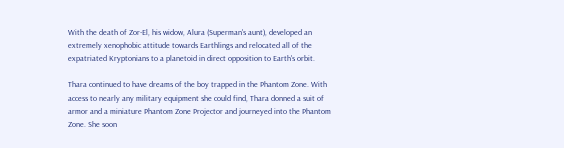With the death of Zor-El, his widow, Alura (Superman's aunt), developed an extremely xenophobic attitude towards Earthlings and relocated all of the expatriated Kryptonians to a planetoid in direct opposition to Earth's orbit.

Thara continued to have dreams of the boy trapped in the Phantom Zone. With access to nearly any military equipment she could find, Thara donned a suit of armor and a miniature Phantom Zone Projector and journeyed into the Phantom Zone. She soon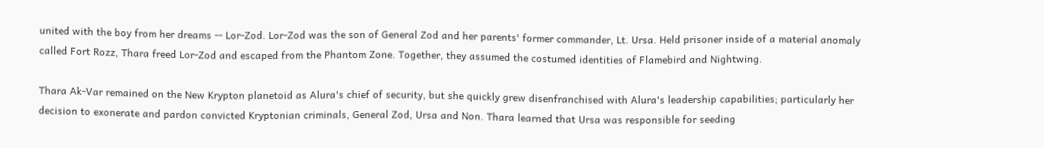united with the boy from her dreams -- Lor-Zod. Lor-Zod was the son of General Zod and her parents' former commander, Lt. Ursa. Held prisoner inside of a material anomaly called Fort Rozz, Thara freed Lor-Zod and escaped from the Phantom Zone. Together, they assumed the costumed identities of Flamebird and Nightwing.

Thara Ak-Var remained on the New Krypton planetoid as Alura's chief of security, but she quickly grew disenfranchised with Alura's leadership capabilities; particularly her decision to exonerate and pardon convicted Kryptonian criminals, General Zod, Ursa and Non. Thara learned that Ursa was responsible for seeding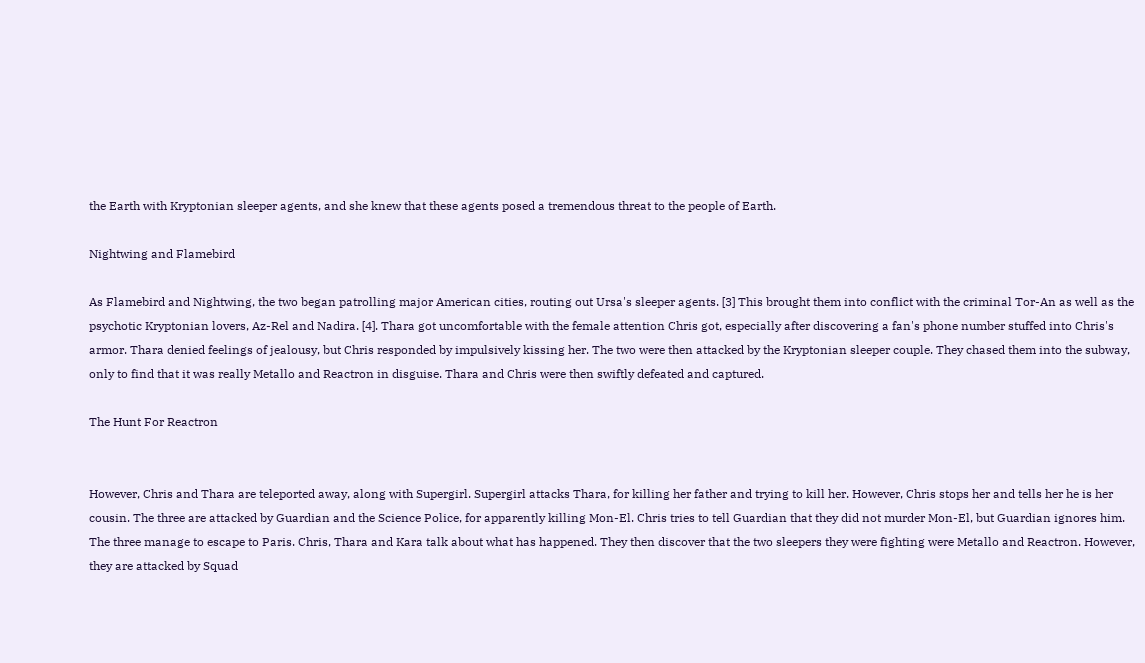the Earth with Kryptonian sleeper agents, and she knew that these agents posed a tremendous threat to the people of Earth.

Nightwing and Flamebird

As Flamebird and Nightwing, the two began patrolling major American cities, routing out Ursa's sleeper agents. [3] This brought them into conflict with the criminal Tor-An as well as the psychotic Kryptonian lovers, Az-Rel and Nadira. [4]. Thara got uncomfortable with the female attention Chris got, especially after discovering a fan's phone number stuffed into Chris's armor. Thara denied feelings of jealousy, but Chris responded by impulsively kissing her. The two were then attacked by the Kryptonian sleeper couple. They chased them into the subway, only to find that it was really Metallo and Reactron in disguise. Thara and Chris were then swiftly defeated and captured.

The Hunt For Reactron


However, Chris and Thara are teleported away, along with Supergirl. Supergirl attacks Thara, for killing her father and trying to kill her. However, Chris stops her and tells her he is her cousin. The three are attacked by Guardian and the Science Police, for apparently killing Mon-El. Chris tries to tell Guardian that they did not murder Mon-El, but Guardian ignores him. The three manage to escape to Paris. Chris, Thara and Kara talk about what has happened. They then discover that the two sleepers they were fighting were Metallo and Reactron. However, they are attacked by Squad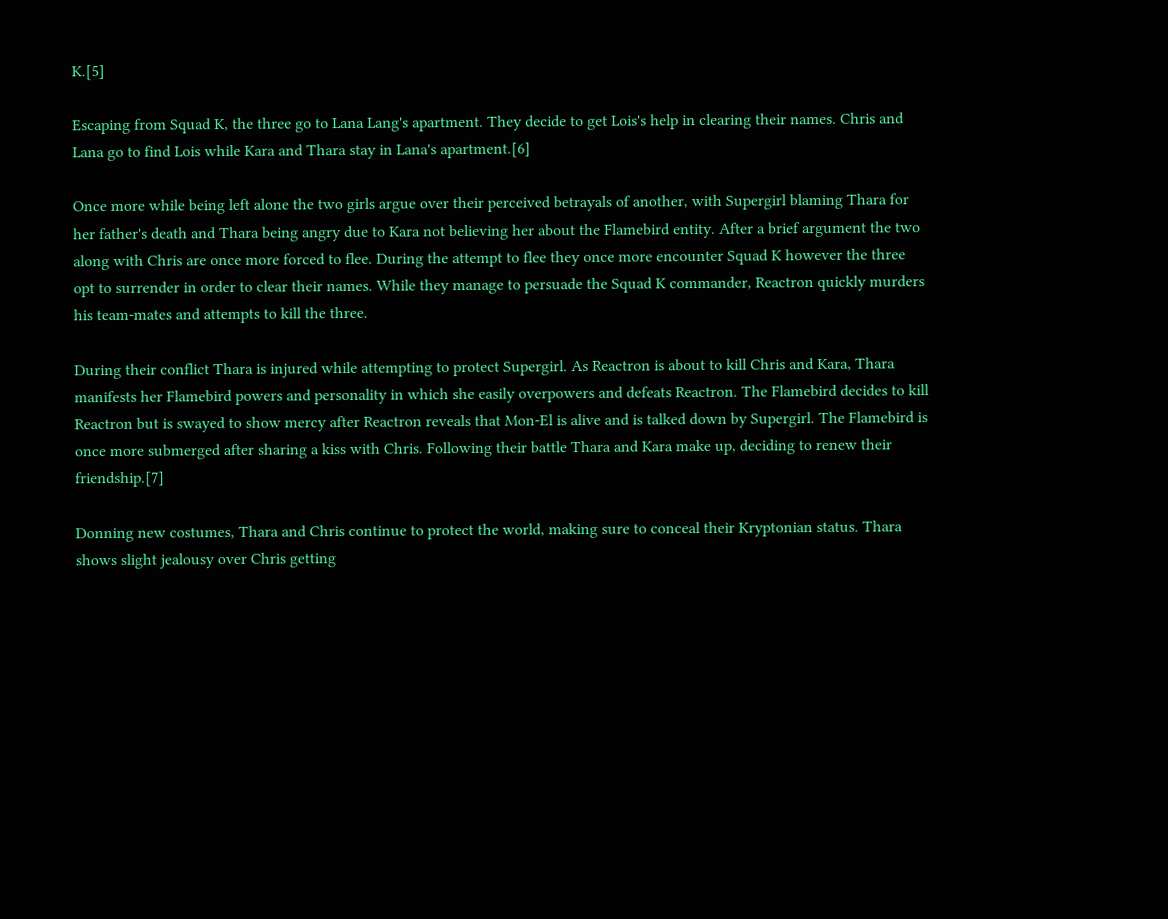K.[5]

Escaping from Squad K, the three go to Lana Lang's apartment. They decide to get Lois's help in clearing their names. Chris and Lana go to find Lois while Kara and Thara stay in Lana's apartment.[6]

Once more while being left alone the two girls argue over their perceived betrayals of another, with Supergirl blaming Thara for her father's death and Thara being angry due to Kara not believing her about the Flamebird entity. After a brief argument the two along with Chris are once more forced to flee. During the attempt to flee they once more encounter Squad K however the three opt to surrender in order to clear their names. While they manage to persuade the Squad K commander, Reactron quickly murders his team-mates and attempts to kill the three.

During their conflict Thara is injured while attempting to protect Supergirl. As Reactron is about to kill Chris and Kara, Thara manifests her Flamebird powers and personality in which she easily overpowers and defeats Reactron. The Flamebird decides to kill Reactron but is swayed to show mercy after Reactron reveals that Mon-El is alive and is talked down by Supergirl. The Flamebird is once more submerged after sharing a kiss with Chris. Following their battle Thara and Kara make up, deciding to renew their friendship.[7]

Donning new costumes, Thara and Chris continue to protect the world, making sure to conceal their Kryptonian status. Thara shows slight jealousy over Chris getting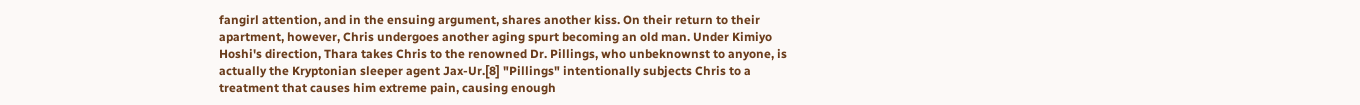fangirl attention, and in the ensuing argument, shares another kiss. On their return to their apartment, however, Chris undergoes another aging spurt becoming an old man. Under Kimiyo Hoshi's direction, Thara takes Chris to the renowned Dr. Pillings, who unbeknownst to anyone, is actually the Kryptonian sleeper agent Jax-Ur.[8] "Pillings" intentionally subjects Chris to a treatment that causes him extreme pain, causing enough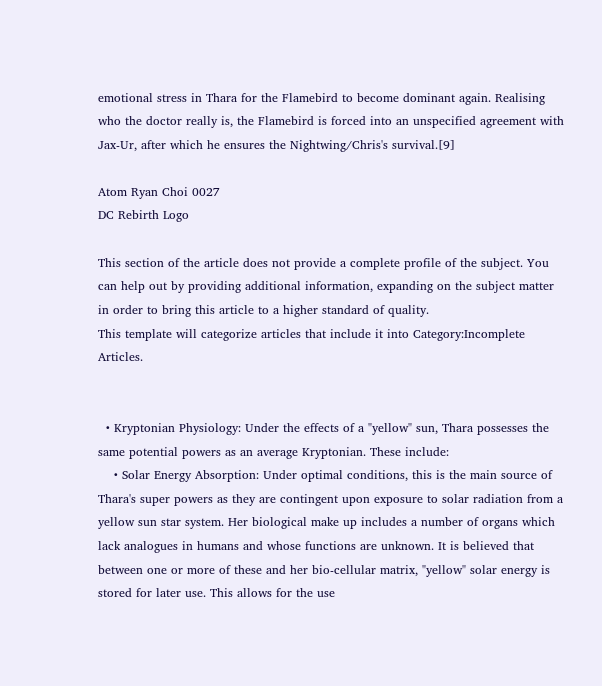emotional stress in Thara for the Flamebird to become dominant again. Realising who the doctor really is, the Flamebird is forced into an unspecified agreement with Jax-Ur, after which he ensures the Nightwing/Chris's survival.[9]

Atom Ryan Choi 0027
DC Rebirth Logo

This section of the article does not provide a complete profile of the subject. You can help out by providing additional information, expanding on the subject matter in order to bring this article to a higher standard of quality.
This template will categorize articles that include it into Category:Incomplete Articles.


  • Kryptonian Physiology: Under the effects of a "yellow" sun, Thara possesses the same potential powers as an average Kryptonian. These include:
    • Solar Energy Absorption: Under optimal conditions, this is the main source of Thara's super powers as they are contingent upon exposure to solar radiation from a yellow sun star system. Her biological make up includes a number of organs which lack analogues in humans and whose functions are unknown. It is believed that between one or more of these and her bio-cellular matrix, "yellow" solar energy is stored for later use. This allows for the use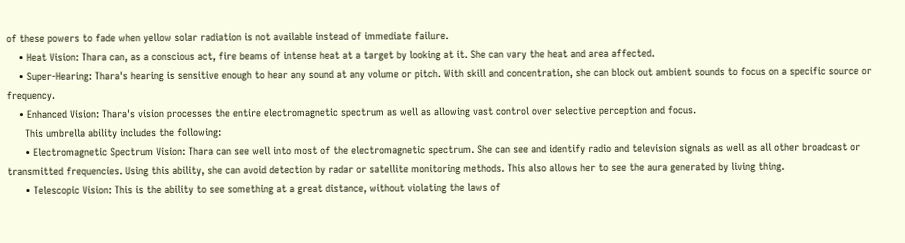of these powers to fade when yellow solar radiation is not available instead of immediate failure.
    • Heat Vision: Thara can, as a conscious act, fire beams of intense heat at a target by looking at it. She can vary the heat and area affected.
    • Super-Hearing: Thara's hearing is sensitive enough to hear any sound at any volume or pitch. With skill and concentration, she can block out ambient sounds to focus on a specific source or frequency.
    • Enhanced Vision: Thara's vision processes the entire electromagnetic spectrum as well as allowing vast control over selective perception and focus.
      This umbrella ability includes the following:
      • Electromagnetic Spectrum Vision: Thara can see well into most of the electromagnetic spectrum. She can see and identify radio and television signals as well as all other broadcast or transmitted frequencies. Using this ability, she can avoid detection by radar or satellite monitoring methods. This also allows her to see the aura generated by living thing.
      • Telescopic Vision: This is the ability to see something at a great distance, without violating the laws of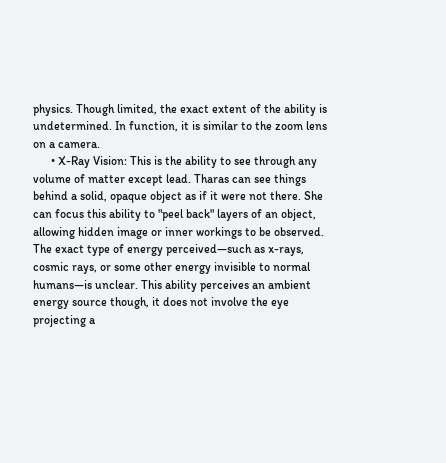physics. Though limited, the exact extent of the ability is undetermined. In function, it is similar to the zoom lens on a camera.
      • X-Ray Vision: This is the ability to see through any volume of matter except lead. Tharas can see things behind a solid, opaque object as if it were not there. She can focus this ability to "peel back" layers of an object, allowing hidden image or inner workings to be observed. The exact type of energy perceived—such as x-rays, cosmic rays, or some other energy invisible to normal humans—is unclear. This ability perceives an ambient energy source though, it does not involve the eye projecting a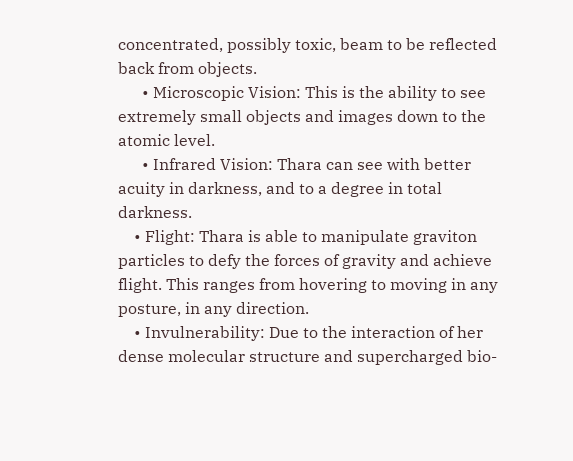concentrated, possibly toxic, beam to be reflected back from objects.
      • Microscopic Vision: This is the ability to see extremely small objects and images down to the atomic level.
      • Infrared Vision: Thara can see with better acuity in darkness, and to a degree in total darkness.
    • Flight: Thara is able to manipulate graviton particles to defy the forces of gravity and achieve flight. This ranges from hovering to moving in any posture, in any direction.
    • Invulnerability: Due to the interaction of her dense molecular structure and supercharged bio-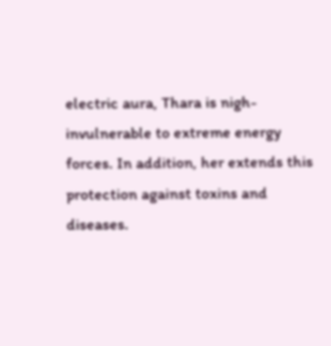electric aura, Thara is nigh-invulnerable to extreme energy forces. In addition, her extends this protection against toxins and diseases.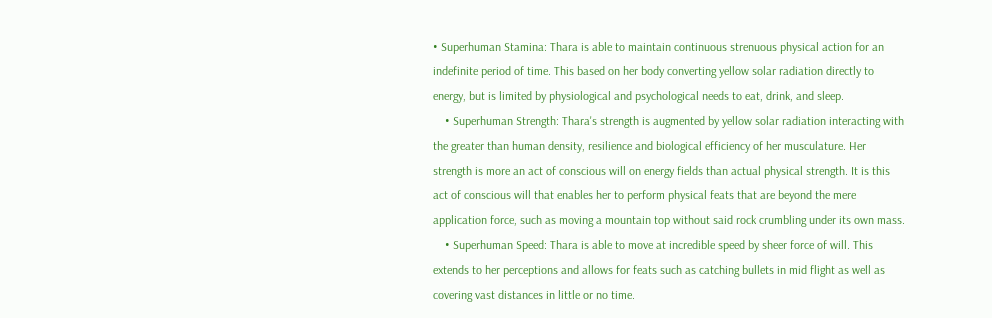• Superhuman Stamina: Thara is able to maintain continuous strenuous physical action for an indefinite period of time. This based on her body converting yellow solar radiation directly to energy, but is limited by physiological and psychological needs to eat, drink, and sleep.
    • Superhuman Strength: Thara's strength is augmented by yellow solar radiation interacting with the greater than human density, resilience and biological efficiency of her musculature. Her strength is more an act of conscious will on energy fields than actual physical strength. It is this act of conscious will that enables her to perform physical feats that are beyond the mere application force, such as moving a mountain top without said rock crumbling under its own mass.
    • Superhuman Speed: Thara is able to move at incredible speed by sheer force of will. This extends to her perceptions and allows for feats such as catching bullets in mid flight as well as covering vast distances in little or no time.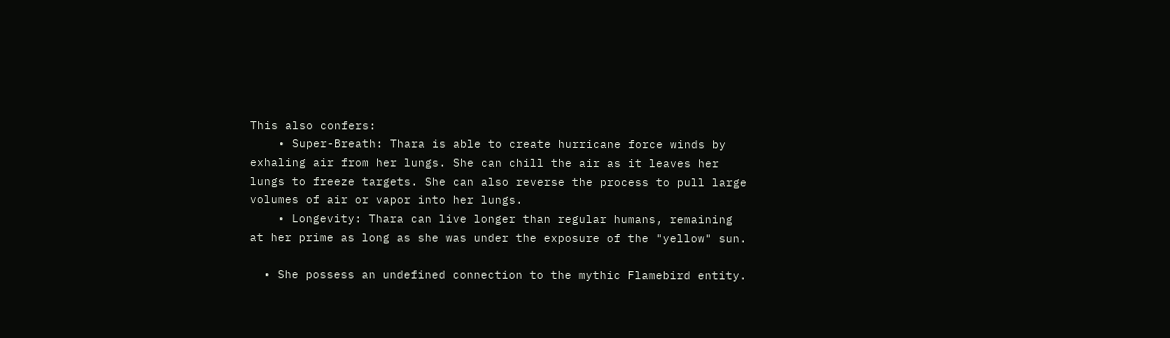This also confers:
    • Super-Breath: Thara is able to create hurricane force winds by exhaling air from her lungs. She can chill the air as it leaves her lungs to freeze targets. She can also reverse the process to pull large volumes of air or vapor into her lungs.
    • Longevity: Thara can live longer than regular humans, remaining at her prime as long as she was under the exposure of the "yellow" sun.

  • She possess an undefined connection to the mythic Flamebird entity.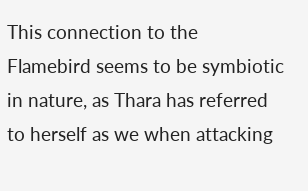This connection to the Flamebird seems to be symbiotic in nature, as Thara has referred to herself as we when attacking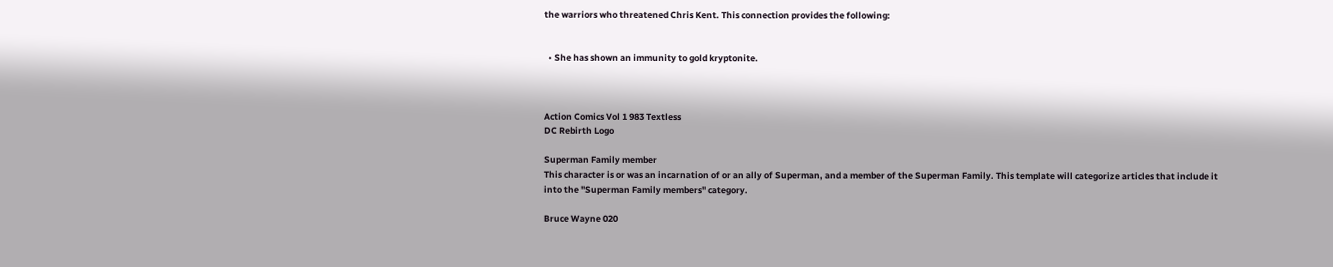the warriors who threatened Chris Kent. This connection provides the following:


  • She has shown an immunity to gold kryptonite.



Action Comics Vol 1 983 Textless
DC Rebirth Logo

Superman Family member
This character is or was an incarnation of or an ally of Superman, and a member of the Superman Family. This template will categorize articles that include it into the "Superman Family members" category.

Bruce Wayne 020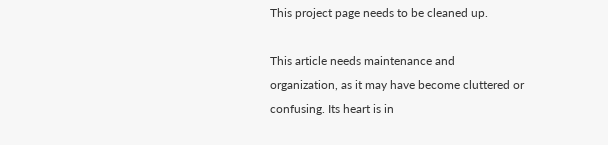This project page needs to be cleaned up.

This article needs maintenance and organization, as it may have become cluttered or confusing. Its heart is in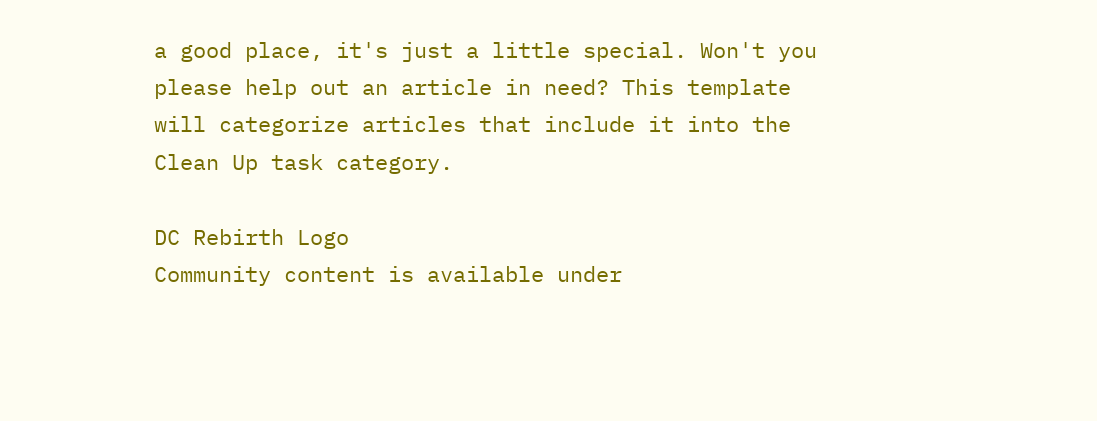a good place, it's just a little special. Won't you please help out an article in need? This template will categorize articles that include it into the Clean Up task category.

DC Rebirth Logo
Community content is available under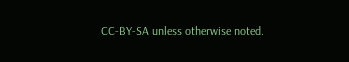CC-BY-SA unless otherwise noted.